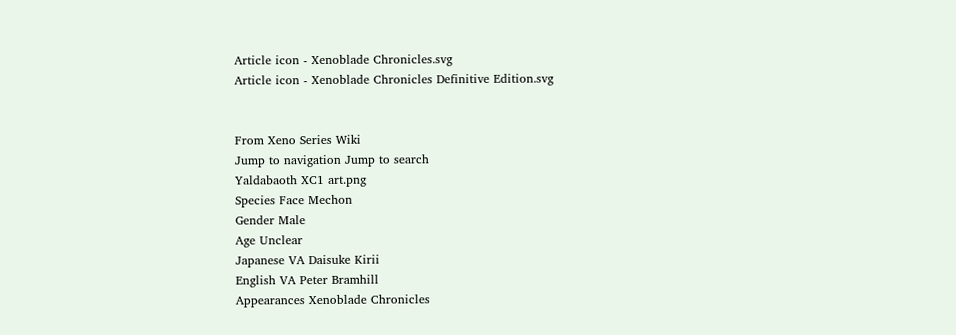Article icon - Xenoblade Chronicles.svg
Article icon - Xenoblade Chronicles Definitive Edition.svg


From Xeno Series Wiki
Jump to navigation Jump to search
Yaldabaoth XC1 art.png
Species Face Mechon
Gender Male
Age Unclear
Japanese VA Daisuke Kirii
English VA Peter Bramhill
Appearances Xenoblade Chronicles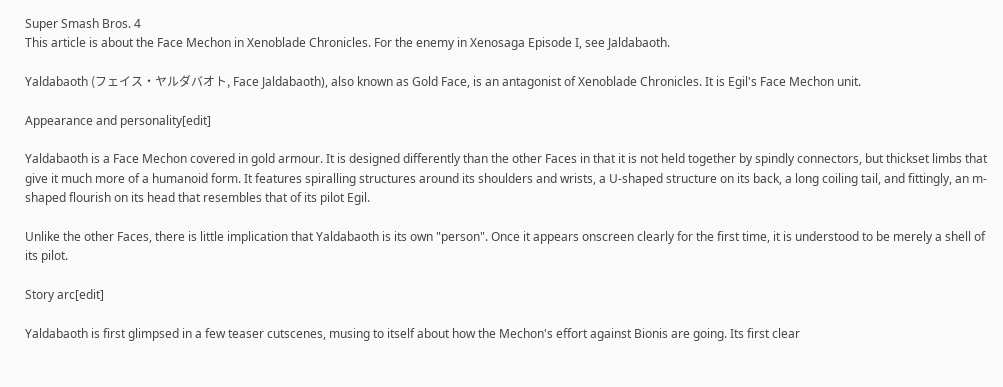Super Smash Bros. 4
This article is about the Face Mechon in Xenoblade Chronicles. For the enemy in Xenosaga Episode I, see Jaldabaoth.

Yaldabaoth (フェイス・ヤルダバオト, Face Jaldabaoth), also known as Gold Face, is an antagonist of Xenoblade Chronicles. It is Egil's Face Mechon unit.

Appearance and personality[edit]

Yaldabaoth is a Face Mechon covered in gold armour. It is designed differently than the other Faces in that it is not held together by spindly connectors, but thickset limbs that give it much more of a humanoid form. It features spiralling structures around its shoulders and wrists, a U-shaped structure on its back, a long coiling tail, and fittingly, an m-shaped flourish on its head that resembles that of its pilot Egil.

Unlike the other Faces, there is little implication that Yaldabaoth is its own "person". Once it appears onscreen clearly for the first time, it is understood to be merely a shell of its pilot.

Story arc[edit]

Yaldabaoth is first glimpsed in a few teaser cutscenes, musing to itself about how the Mechon's effort against Bionis are going. Its first clear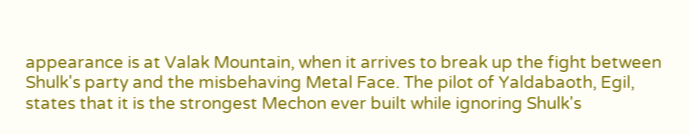appearance is at Valak Mountain, when it arrives to break up the fight between Shulk's party and the misbehaving Metal Face. The pilot of Yaldabaoth, Egil, states that it is the strongest Mechon ever built while ignoring Shulk's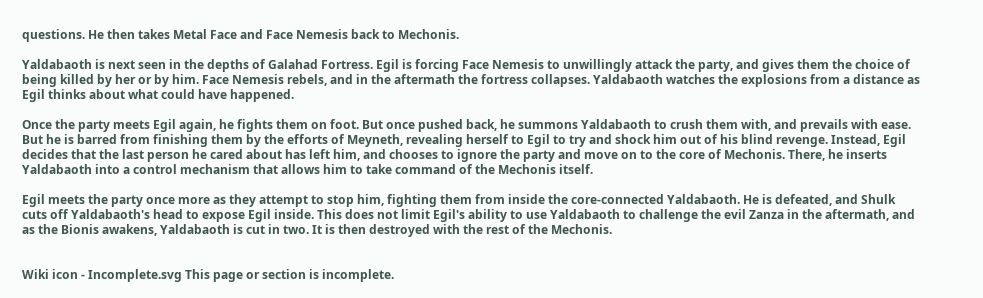questions. He then takes Metal Face and Face Nemesis back to Mechonis.

Yaldabaoth is next seen in the depths of Galahad Fortress. Egil is forcing Face Nemesis to unwillingly attack the party, and gives them the choice of being killed by her or by him. Face Nemesis rebels, and in the aftermath the fortress collapses. Yaldabaoth watches the explosions from a distance as Egil thinks about what could have happened.

Once the party meets Egil again, he fights them on foot. But once pushed back, he summons Yaldabaoth to crush them with, and prevails with ease. But he is barred from finishing them by the efforts of Meyneth, revealing herself to Egil to try and shock him out of his blind revenge. Instead, Egil decides that the last person he cared about has left him, and chooses to ignore the party and move on to the core of Mechonis. There, he inserts Yaldabaoth into a control mechanism that allows him to take command of the Mechonis itself.

Egil meets the party once more as they attempt to stop him, fighting them from inside the core-connected Yaldabaoth. He is defeated, and Shulk cuts off Yaldabaoth's head to expose Egil inside. This does not limit Egil's ability to use Yaldabaoth to challenge the evil Zanza in the aftermath, and as the Bionis awakens, Yaldabaoth is cut in two. It is then destroyed with the rest of the Mechonis.


Wiki icon - Incomplete.svg This page or section is incomplete.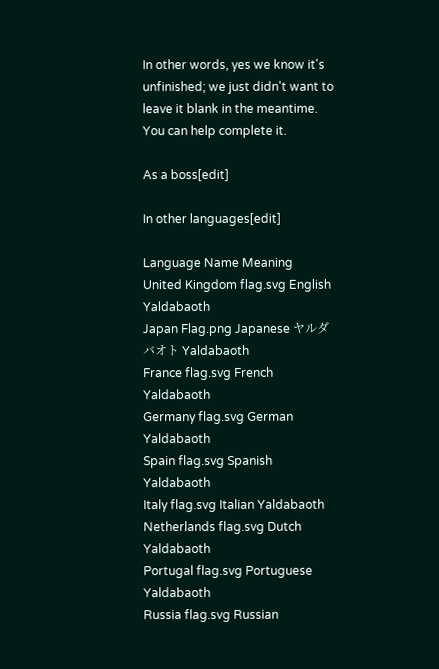In other words, yes we know it's unfinished; we just didn't want to leave it blank in the meantime. You can help complete it.

As a boss[edit]

In other languages[edit]

Language Name Meaning
United Kingdom flag.svg English Yaldabaoth
Japan Flag.png Japanese ヤルダバオト Yaldabaoth
France flag.svg French Yaldabaoth
Germany flag.svg German Yaldabaoth
Spain flag.svg Spanish Yaldabaoth
Italy flag.svg Italian Yaldabaoth
Netherlands flag.svg Dutch Yaldabaoth
Portugal flag.svg Portuguese Yaldabaoth
Russia flag.svg Russian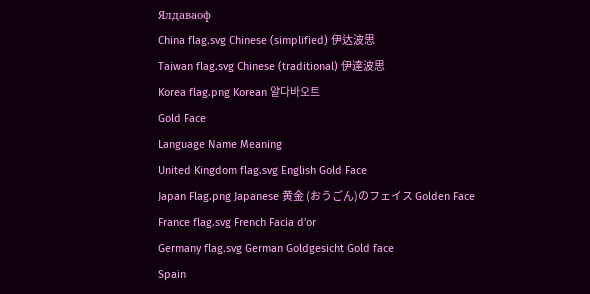Ялдаваоф
China flag.svg Chinese (simplified) 伊达波思
Taiwan flag.svg Chinese (traditional) 伊達波思
Korea flag.png Korean 얄다바오트
Gold Face
Language Name Meaning
United Kingdom flag.svg English Gold Face
Japan Flag.png Japanese 黄金 (おうごん)のフェイス Golden Face
France flag.svg French Facia d'or
Germany flag.svg German Goldgesicht Gold face
Spain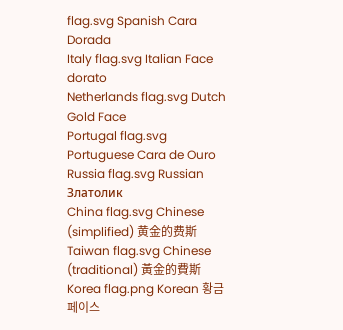flag.svg Spanish Cara Dorada
Italy flag.svg Italian Face dorato
Netherlands flag.svg Dutch Gold Face
Portugal flag.svg Portuguese Cara de Ouro
Russia flag.svg Russian Златолик
China flag.svg Chinese (simplified) 黄金的费斯
Taiwan flag.svg Chinese (traditional) 黃金的費斯
Korea flag.png Korean 황금 페이스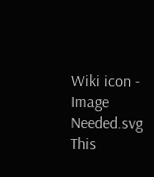Wiki icon - Image Needed.svg This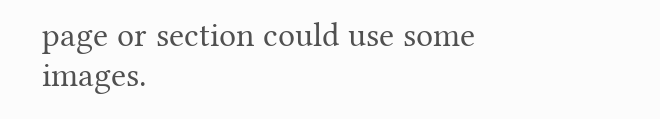page or section could use some images.